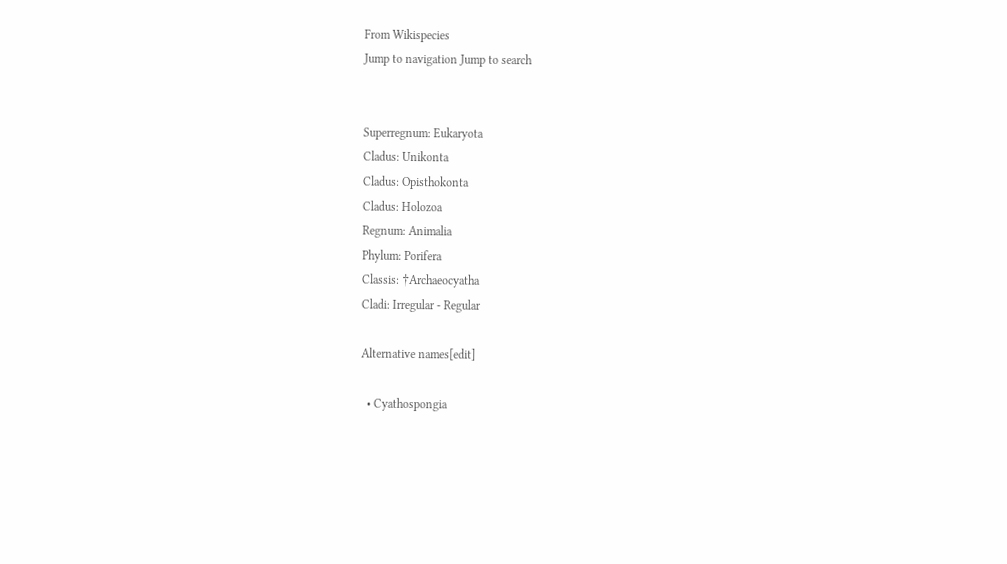From Wikispecies
Jump to navigation Jump to search


Superregnum: Eukaryota
Cladus: Unikonta
Cladus: Opisthokonta
Cladus: Holozoa
Regnum: Animalia
Phylum: Porifera
Classis: †Archaeocyatha
Cladi: Irregular - Regular

Alternative names[edit]

  • Cyathospongia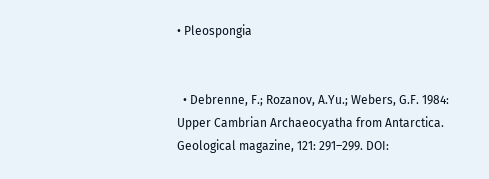• Pleospongia


  • Debrenne, F.; Rozanov, A.Yu.; Webers, G.F. 1984: Upper Cambrian Archaeocyatha from Antarctica. Geological magazine, 121: 291–299. DOI: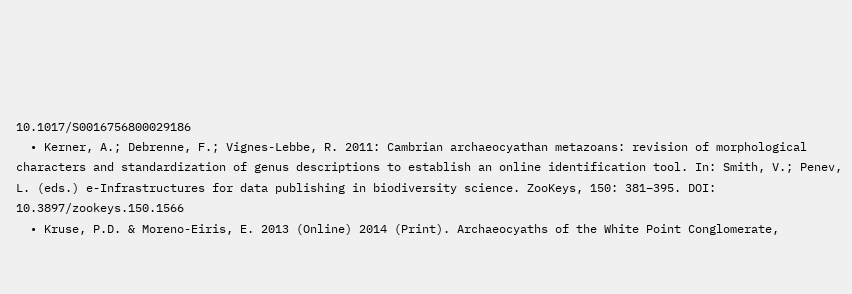10.1017/S0016756800029186
  • Kerner, A.; Debrenne, F.; Vignes-Lebbe, R. 2011: Cambrian archaeocyathan metazoans: revision of morphological characters and standardization of genus descriptions to establish an online identification tool. In: Smith, V.; Penev, L. (eds.) e-Infrastructures for data publishing in biodiversity science. ZooKeys, 150: 381–395. DOI: 10.3897/zookeys.150.1566
  • Kruse, P.D. & Moreno-Eiris, E. 2013 (Online) 2014 (Print). Archaeocyaths of the White Point Conglomerate,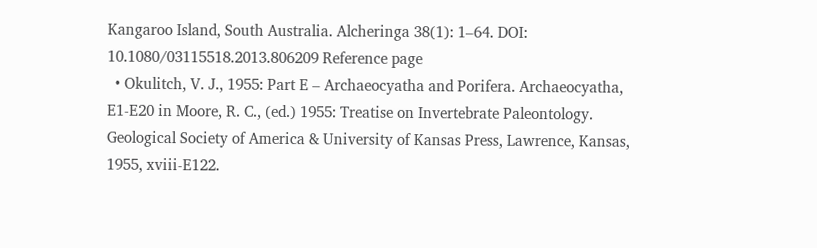Kangaroo Island, South Australia. Alcheringa 38(1): 1–64. DOI: 10.1080/03115518.2013.806209 Reference page
  • Okulitch, V. J., 1955: Part E – Archaeocyatha and Porifera. Archaeocyatha, E1-E20 in Moore, R. C., (ed.) 1955: Treatise on Invertebrate Paleontology. Geological Society of America & University of Kansas Press, Lawrence, Kansas, 1955, xviii-E122.